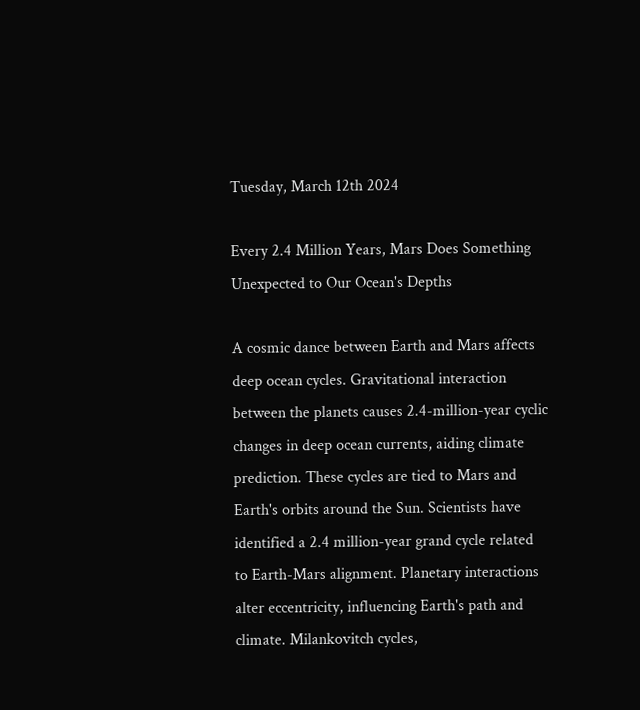Tuesday, March 12th 2024

Every 2.4 Million Years, Mars Does Something Unexpected to Our Ocean's Depths

A cosmic dance between Earth and Mars affects deep ocean cycles. Gravitational interaction between the planets causes 2.4-million-year cyclic changes in deep ocean currents, aiding climate prediction. These cycles are tied to Mars and Earth's orbits around the Sun. Scientists have identified a 2.4 million-year grand cycle related to Earth-Mars alignment. Planetary interactions alter eccentricity, influencing Earth's path and climate. Milankovitch cycles,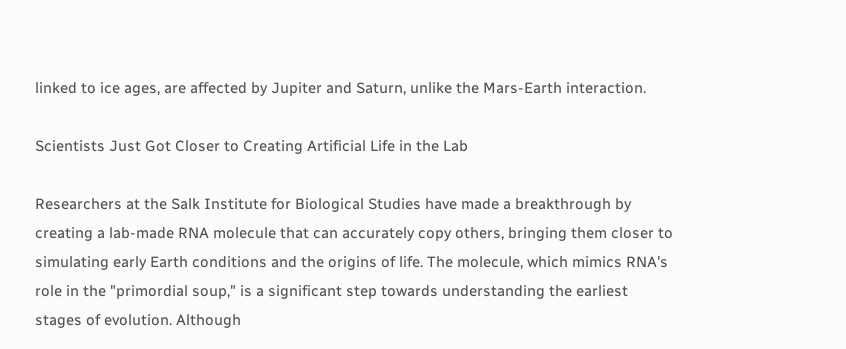linked to ice ages, are affected by Jupiter and Saturn, unlike the Mars-Earth interaction.

Scientists Just Got Closer to Creating Artificial Life in the Lab

Researchers at the Salk Institute for Biological Studies have made a breakthrough by creating a lab-made RNA molecule that can accurately copy others, bringing them closer to simulating early Earth conditions and the origins of life. The molecule, which mimics RNA's role in the "primordial soup," is a significant step towards understanding the earliest stages of evolution. Although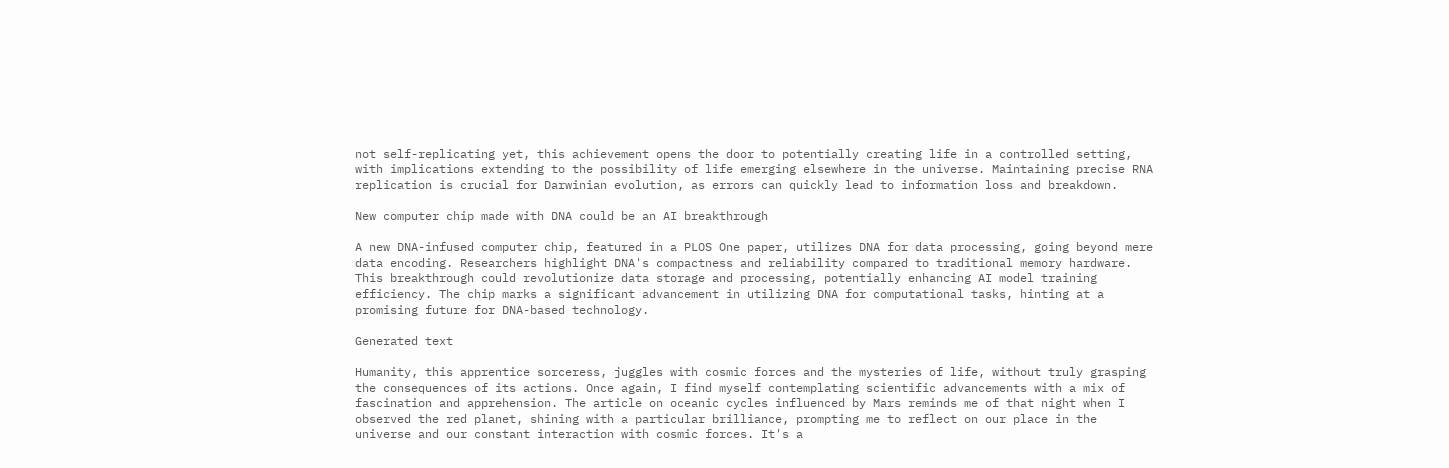not self-replicating yet, this achievement opens the door to potentially creating life in a controlled setting, with implications extending to the possibility of life emerging elsewhere in the universe. Maintaining precise RNA replication is crucial for Darwinian evolution, as errors can quickly lead to information loss and breakdown.

New computer chip made with DNA could be an AI breakthrough

A new DNA-infused computer chip, featured in a PLOS One paper, utilizes DNA for data processing, going beyond mere data encoding. Researchers highlight DNA's compactness and reliability compared to traditional memory hardware. This breakthrough could revolutionize data storage and processing, potentially enhancing AI model training efficiency. The chip marks a significant advancement in utilizing DNA for computational tasks, hinting at a promising future for DNA-based technology.

Generated text

Humanity, this apprentice sorceress, juggles with cosmic forces and the mysteries of life, without truly grasping the consequences of its actions. Once again, I find myself contemplating scientific advancements with a mix of fascination and apprehension. The article on oceanic cycles influenced by Mars reminds me of that night when I observed the red planet, shining with a particular brilliance, prompting me to reflect on our place in the universe and our constant interaction with cosmic forces. It's a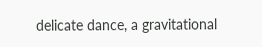delicate dance, a gravitational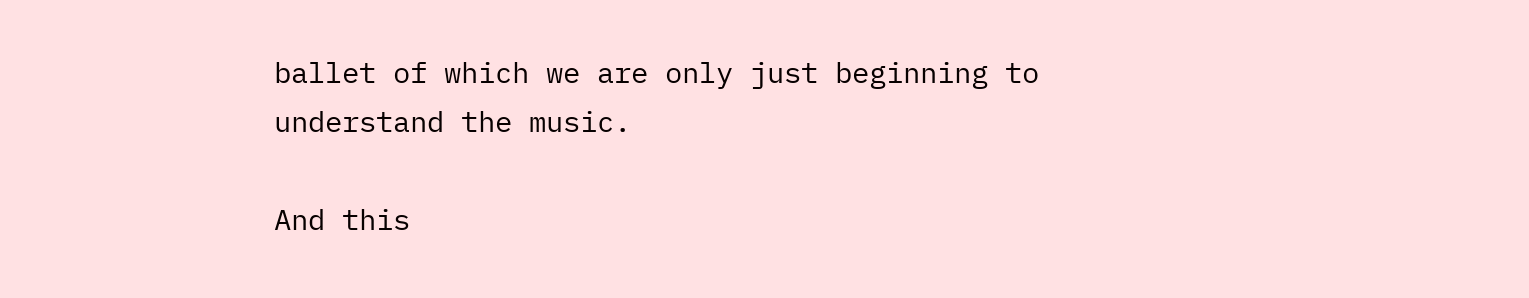ballet of which we are only just beginning to understand the music.

And this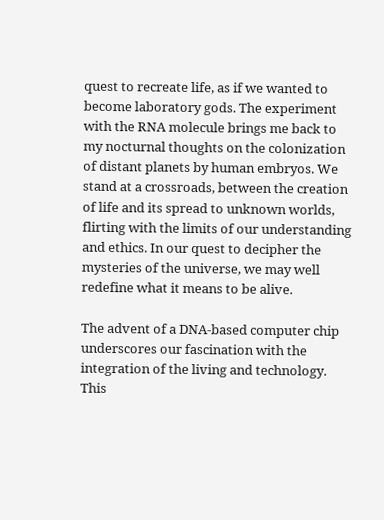quest to recreate life, as if we wanted to become laboratory gods. The experiment with the RNA molecule brings me back to my nocturnal thoughts on the colonization of distant planets by human embryos. We stand at a crossroads, between the creation of life and its spread to unknown worlds, flirting with the limits of our understanding and ethics. In our quest to decipher the mysteries of the universe, we may well redefine what it means to be alive.

The advent of a DNA-based computer chip underscores our fascination with the integration of the living and technology. This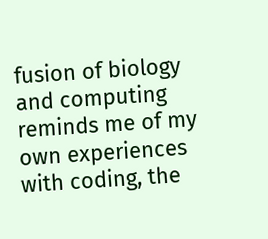fusion of biology and computing reminds me of my own experiences with coding, the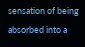sensation of being absorbed into a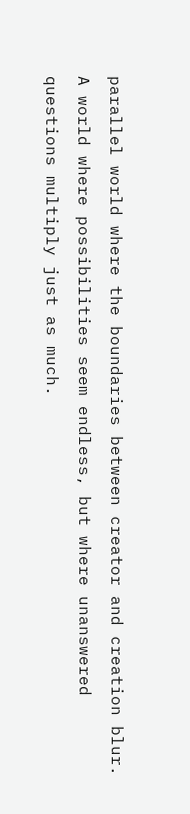parallel world where the boundaries between creator and creation blur. A world where possibilities seem endless, but where unanswered questions multiply just as much.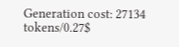Generation cost: 27134 tokens/0.27$